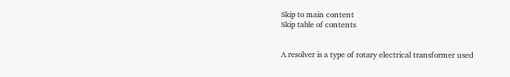Skip to main content
Skip table of contents


A resolver is a type of rotary electrical transformer used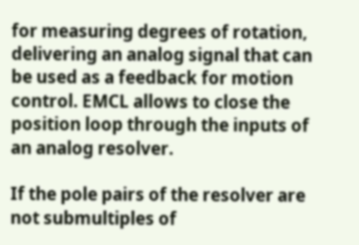for measuring degrees of rotation, delivering an analog signal that can be used as a feedback for motion control. EMCL allows to close the position loop through the inputs of an analog resolver.

If the pole pairs of the resolver are not submultiples of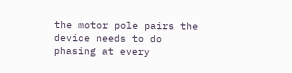the motor pole pairs the device needs to do phasing at every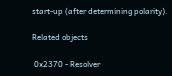start-up (after determining polarity).

Related objects

 0x2370 - Resolver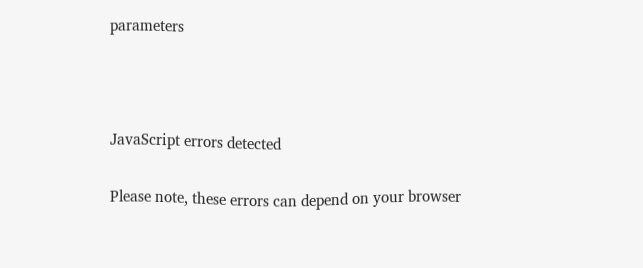parameters



JavaScript errors detected

Please note, these errors can depend on your browser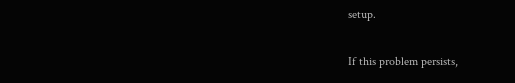setup.

If this problem persists,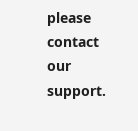please contact our support.